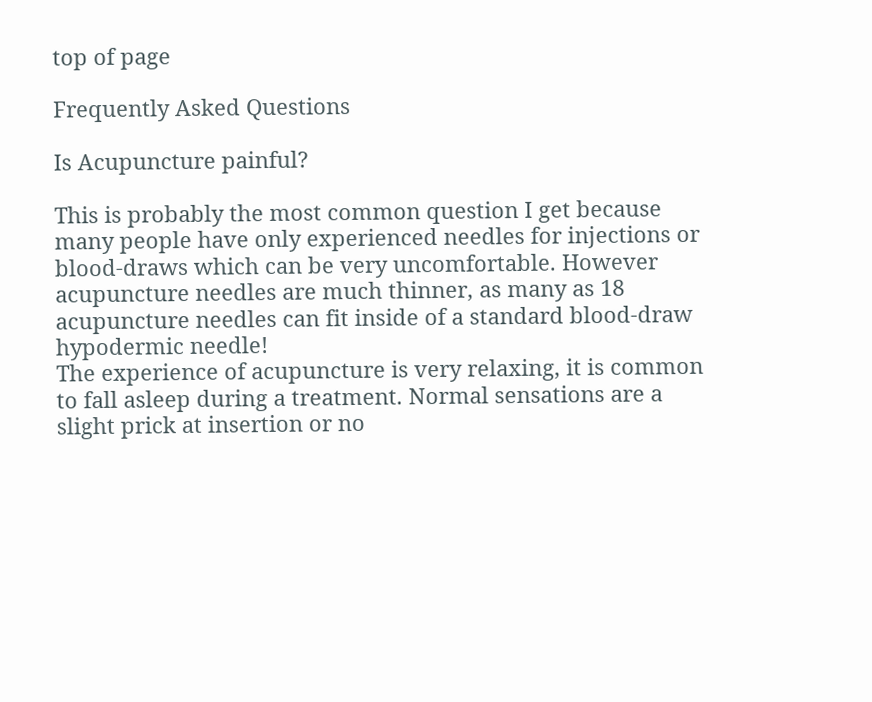top of page

Frequently Asked Questions

Is Acupuncture painful?

This is probably the most common question I get because many people have only experienced needles for injections or blood-draws which can be very uncomfortable. However acupuncture needles are much thinner, as many as 18 acupuncture needles can fit inside of a standard blood-draw hypodermic needle!
The experience of acupuncture is very relaxing, it is common to fall asleep during a treatment. Normal sensations are a slight prick at insertion or no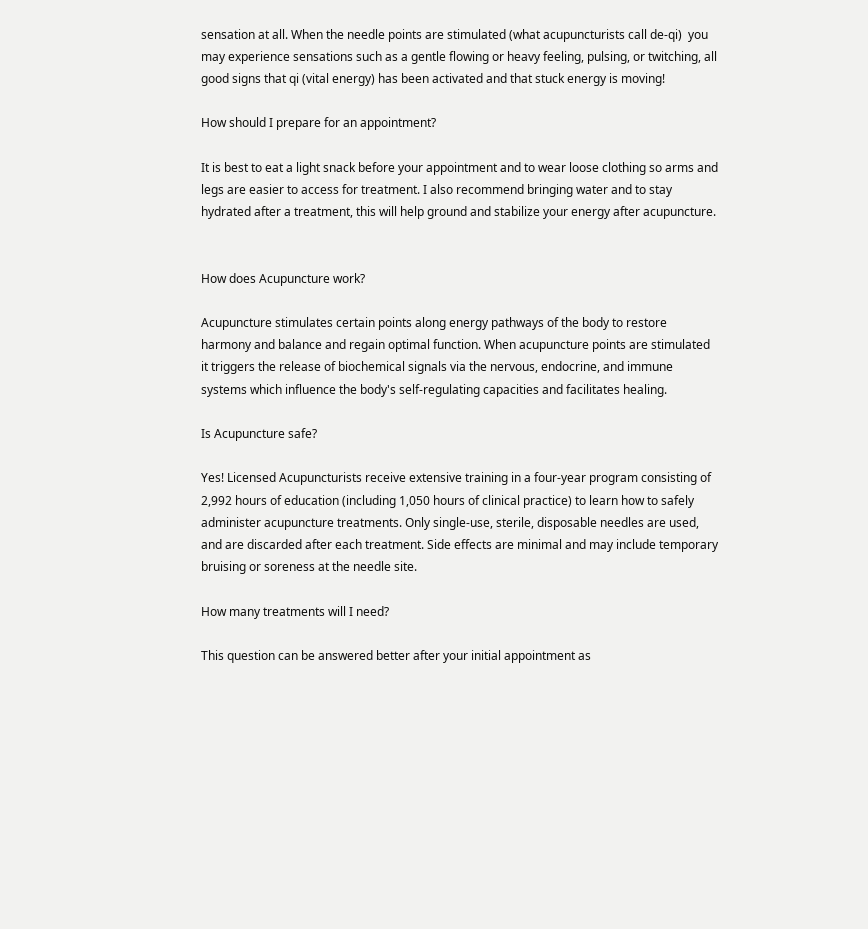sensation at all. When the needle points are stimulated (what acupuncturists call de-qi)  you may experience sensations such as a gentle flowing or heavy feeling, pulsing, or twitching, all good signs that qi (vital energy) has been activated and that stuck energy is moving!

How should I prepare for an appointment?

It is best to eat a light snack before your appointment and to wear loose clothing so arms and legs are easier to access for treatment. I also recommend bringing water and to stay hydrated after a treatment, this will help ground and stabilize your energy after acupuncture.


How does Acupuncture work?

Acupuncture stimulates certain points along energy pathways of the body to restore harmony and balance and regain optimal function. When acupuncture points are stimulated it triggers the release of biochemical signals via the nervous, endocrine, and immune systems which influence the body's self-regulating capacities and facilitates healing.

Is Acupuncture safe?

Yes! Licensed Acupuncturists receive extensive training in a four-year program consisting of 2,992 hours of education (including 1,050 hours of clinical practice) to learn how to safely administer acupuncture treatments. Only single-use, sterile, disposable needles are used, and are discarded after each treatment. Side effects are minimal and may include temporary bruising or soreness at the needle site.

How many treatments will I need?

This question can be answered better after your initial appointment as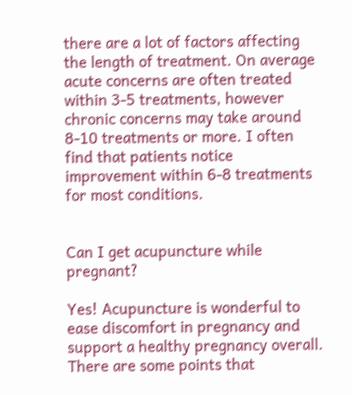there are a lot of factors affecting the length of treatment. On average acute concerns are often treated within 3-5 treatments, however chronic concerns may take around 8-10 treatments or more. I often find that patients notice improvement within 6-8 treatments for most conditions.


Can I get acupuncture while pregnant?

Yes! Acupuncture is wonderful to ease discomfort in pregnancy and support a healthy pregnancy overall. There are some points that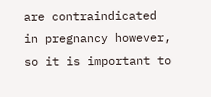are contraindicated in pregnancy however, so it is important to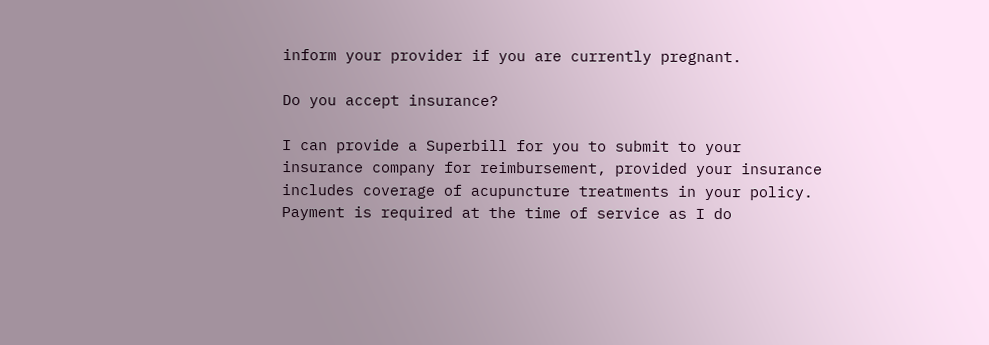inform your provider if you are currently pregnant.

Do you accept insurance?

I can provide a Superbill for you to submit to your insurance company for reimbursement, provided your insurance includes coverage of acupuncture treatments in your policy. Payment is required at the time of service as I do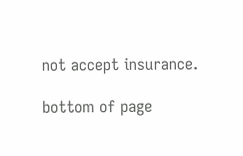not accept insurance.

bottom of page